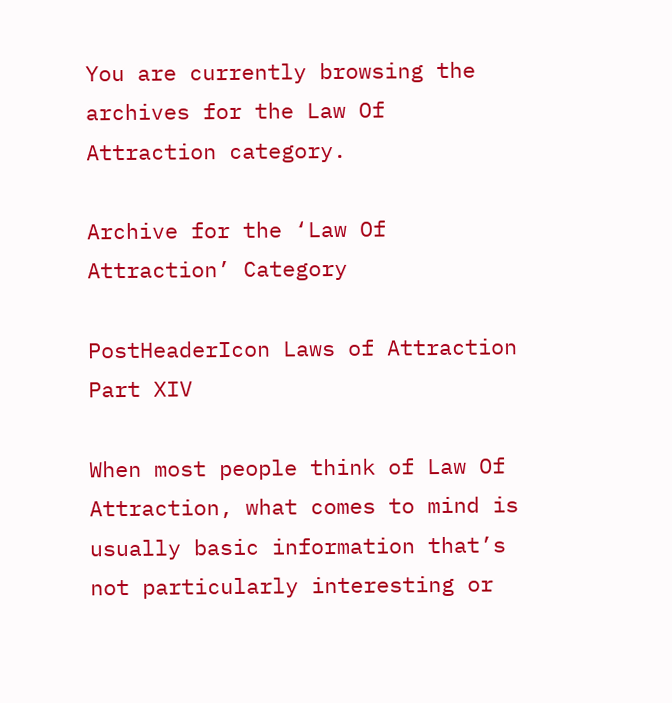You are currently browsing the archives for the Law Of Attraction category.

Archive for the ‘Law Of Attraction’ Category

PostHeaderIcon Laws of Attraction Part XIV

When most people think of Law Of Attraction, what comes to mind is usually basic information that’s not particularly interesting or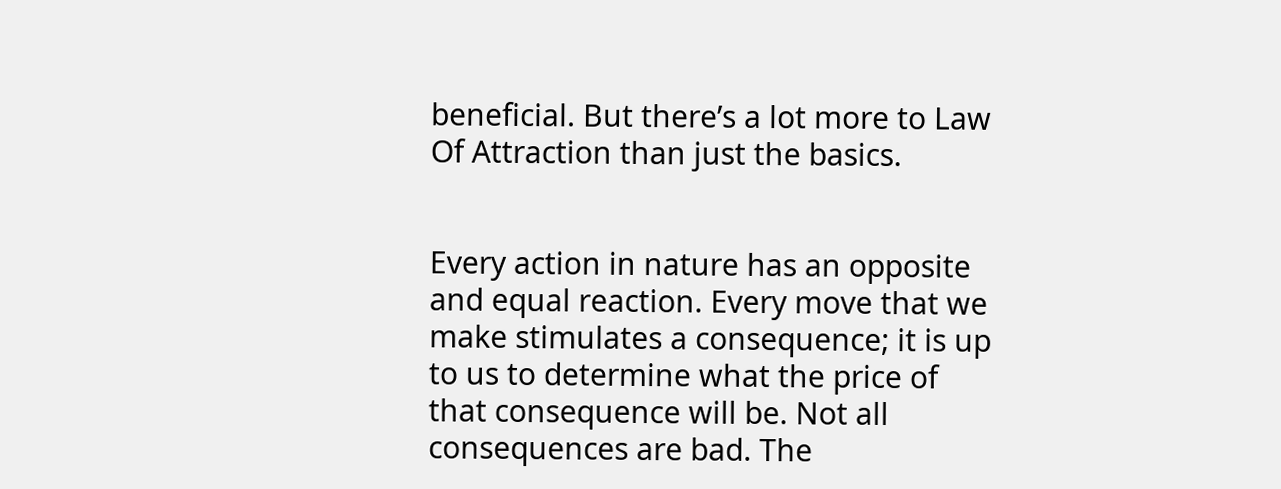beneficial. But there’s a lot more to Law Of Attraction than just the basics.


Every action in nature has an opposite and equal reaction. Every move that we make stimulates a consequence; it is up to us to determine what the price of that consequence will be. Not all consequences are bad. The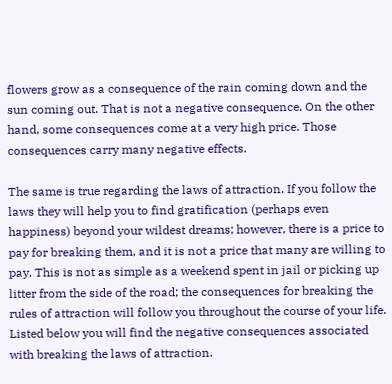flowers grow as a consequence of the rain coming down and the sun coming out. That is not a negative consequence. On the other hand, some consequences come at a very high price. Those consequences carry many negative effects.

The same is true regarding the laws of attraction. If you follow the laws they will help you to find gratification (perhaps even happiness) beyond your wildest dreams; however, there is a price to pay for breaking them, and it is not a price that many are willing to pay. This is not as simple as a weekend spent in jail or picking up litter from the side of the road; the consequences for breaking the rules of attraction will follow you throughout the course of your life. Listed below you will find the negative consequences associated with breaking the laws of attraction.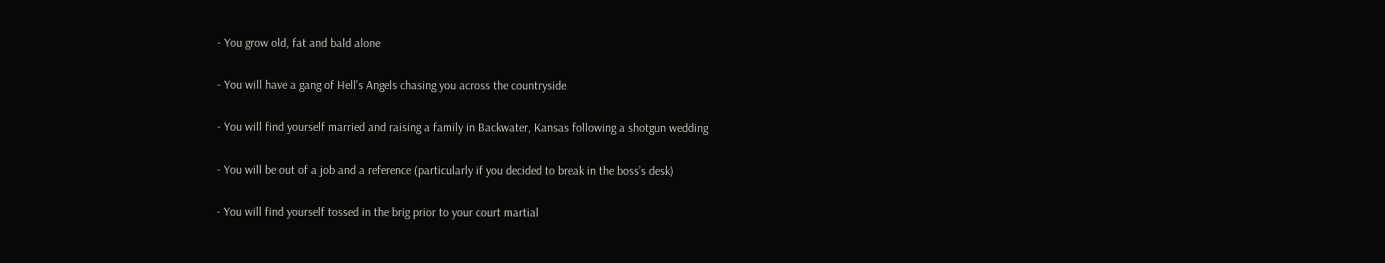- You grow old, fat and bald alone

- You will have a gang of Hell’s Angels chasing you across the countryside

- You will find yourself married and raising a family in Backwater, Kansas following a shotgun wedding

- You will be out of a job and a reference (particularly if you decided to break in the boss’s desk)

- You will find yourself tossed in the brig prior to your court martial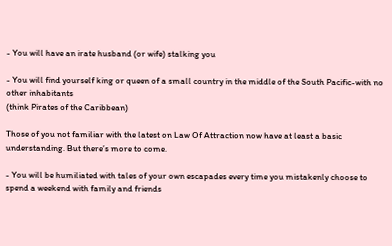- You will have an irate husband (or wife) stalking you

- You will find yourself king or queen of a small country in the middle of the South Pacific-with no other inhabitants
(think Pirates of the Caribbean)

Those of you not familiar with the latest on Law Of Attraction now have at least a basic understanding. But there’s more to come.

- You will be humiliated with tales of your own escapades every time you mistakenly choose to spend a weekend with family and friends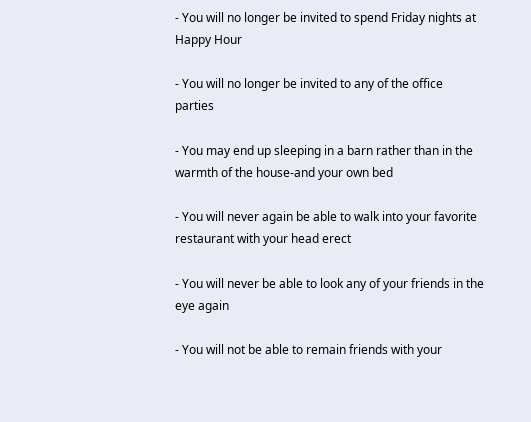- You will no longer be invited to spend Friday nights at Happy Hour

- You will no longer be invited to any of the office parties

- You may end up sleeping in a barn rather than in the warmth of the house-and your own bed

- You will never again be able to walk into your favorite restaurant with your head erect

- You will never be able to look any of your friends in the eye again

- You will not be able to remain friends with your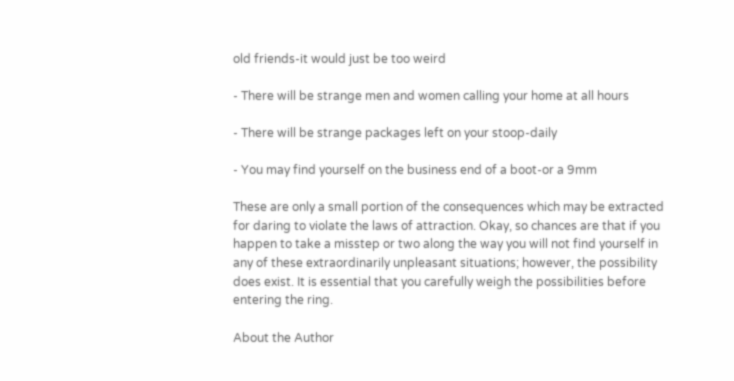old friends-it would just be too weird

- There will be strange men and women calling your home at all hours

- There will be strange packages left on your stoop-daily

- You may find yourself on the business end of a boot-or a 9mm

These are only a small portion of the consequences which may be extracted for daring to violate the laws of attraction. Okay, so chances are that if you happen to take a misstep or two along the way you will not find yourself in any of these extraordinarily unpleasant situations; however, the possibility does exist. It is essential that you carefully weigh the possibilities before entering the ring.

About the Author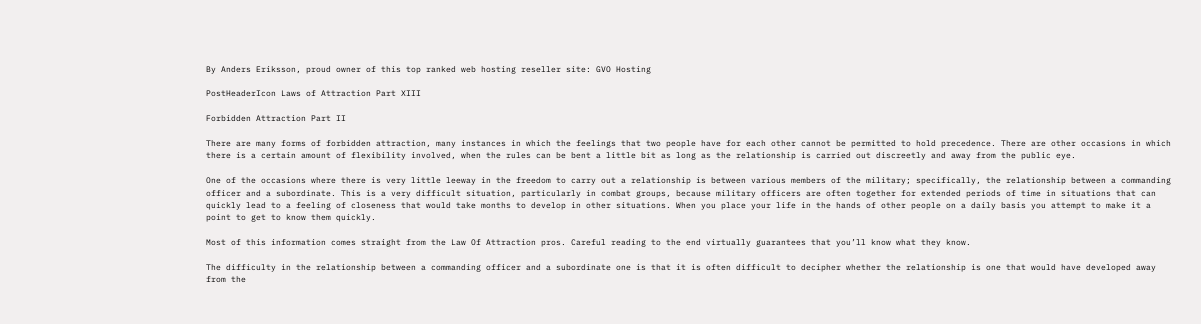By Anders Eriksson, proud owner of this top ranked web hosting reseller site: GVO Hosting

PostHeaderIcon Laws of Attraction Part XIII

Forbidden Attraction Part II

There are many forms of forbidden attraction, many instances in which the feelings that two people have for each other cannot be permitted to hold precedence. There are other occasions in which there is a certain amount of flexibility involved, when the rules can be bent a little bit as long as the relationship is carried out discreetly and away from the public eye.

One of the occasions where there is very little leeway in the freedom to carry out a relationship is between various members of the military; specifically, the relationship between a commanding officer and a subordinate. This is a very difficult situation, particularly in combat groups, because military officers are often together for extended periods of time in situations that can quickly lead to a feeling of closeness that would take months to develop in other situations. When you place your life in the hands of other people on a daily basis you attempt to make it a point to get to know them quickly.

Most of this information comes straight from the Law Of Attraction pros. Careful reading to the end virtually guarantees that you’ll know what they know.

The difficulty in the relationship between a commanding officer and a subordinate one is that it is often difficult to decipher whether the relationship is one that would have developed away from the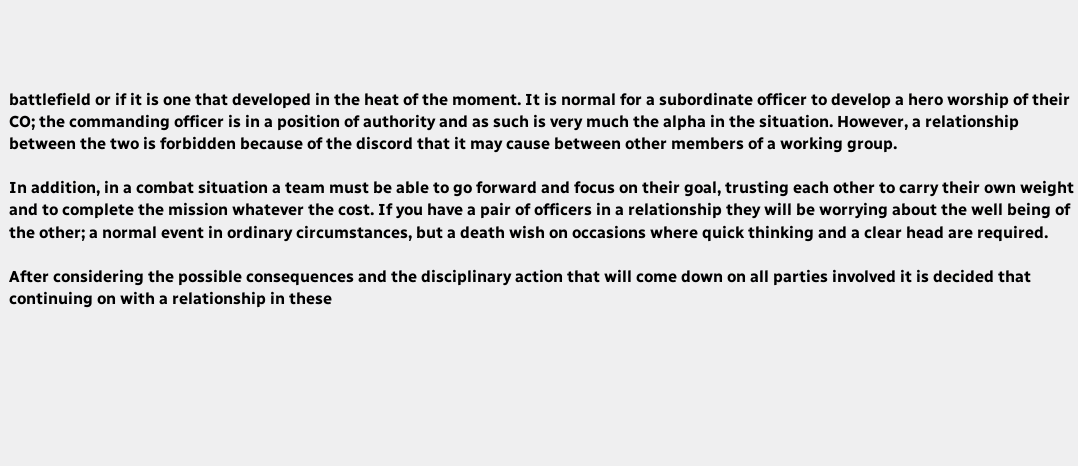battlefield or if it is one that developed in the heat of the moment. It is normal for a subordinate officer to develop a hero worship of their CO; the commanding officer is in a position of authority and as such is very much the alpha in the situation. However, a relationship between the two is forbidden because of the discord that it may cause between other members of a working group.

In addition, in a combat situation a team must be able to go forward and focus on their goal, trusting each other to carry their own weight and to complete the mission whatever the cost. If you have a pair of officers in a relationship they will be worrying about the well being of the other; a normal event in ordinary circumstances, but a death wish on occasions where quick thinking and a clear head are required.

After considering the possible consequences and the disciplinary action that will come down on all parties involved it is decided that continuing on with a relationship in these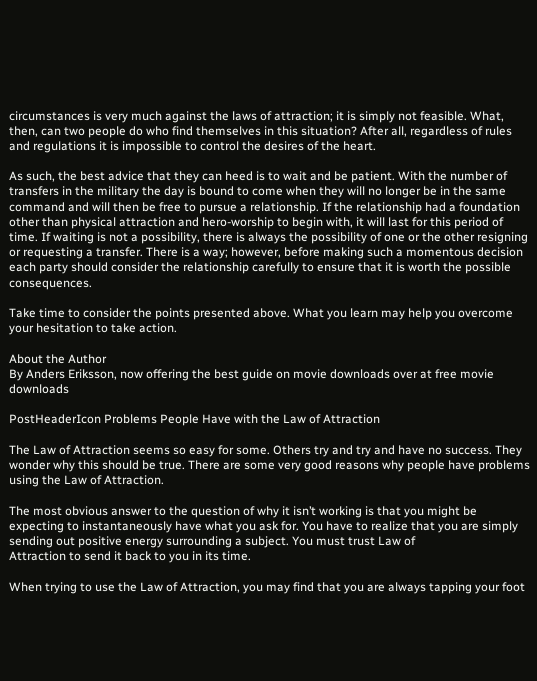circumstances is very much against the laws of attraction; it is simply not feasible. What, then, can two people do who find themselves in this situation? After all, regardless of rules and regulations it is impossible to control the desires of the heart.

As such, the best advice that they can heed is to wait and be patient. With the number of transfers in the military the day is bound to come when they will no longer be in the same command and will then be free to pursue a relationship. If the relationship had a foundation other than physical attraction and hero-worship to begin with, it will last for this period of time. If waiting is not a possibility, there is always the possibility of one or the other resigning or requesting a transfer. There is a way; however, before making such a momentous decision each party should consider the relationship carefully to ensure that it is worth the possible consequences.

Take time to consider the points presented above. What you learn may help you overcome your hesitation to take action.

About the Author
By Anders Eriksson, now offering the best guide on movie downloads over at free movie downloads

PostHeaderIcon Problems People Have with the Law of Attraction

The Law of Attraction seems so easy for some. Others try and try and have no success. They wonder why this should be true. There are some very good reasons why people have problems using the Law of Attraction.

The most obvious answer to the question of why it isn’t working is that you might be expecting to instantaneously have what you ask for. You have to realize that you are simply sending out positive energy surrounding a subject. You must trust Law of
Attraction to send it back to you in its time.

When trying to use the Law of Attraction, you may find that you are always tapping your foot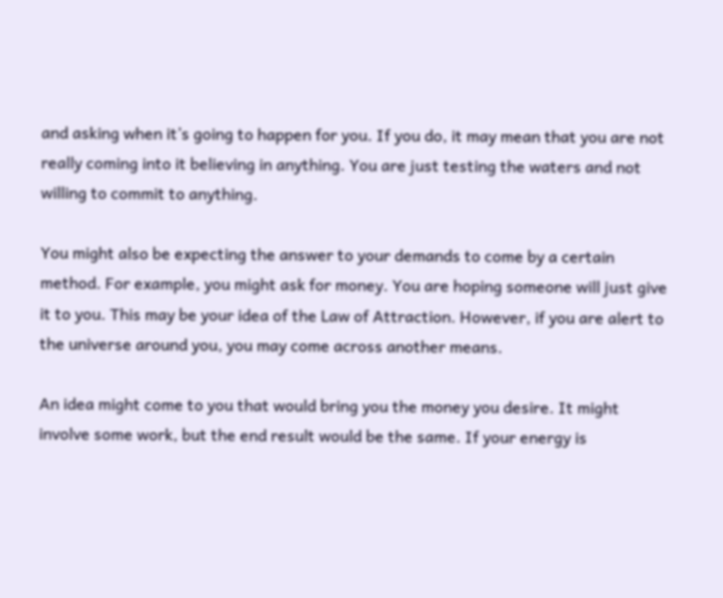and asking when it’s going to happen for you. If you do, it may mean that you are not really coming into it believing in anything. You are just testing the waters and not willing to commit to anything.

You might also be expecting the answer to your demands to come by a certain method. For example, you might ask for money. You are hoping someone will just give it to you. This may be your idea of the Law of Attraction. However, if you are alert to the universe around you, you may come across another means.

An idea might come to you that would bring you the money you desire. It might involve some work, but the end result would be the same. If your energy is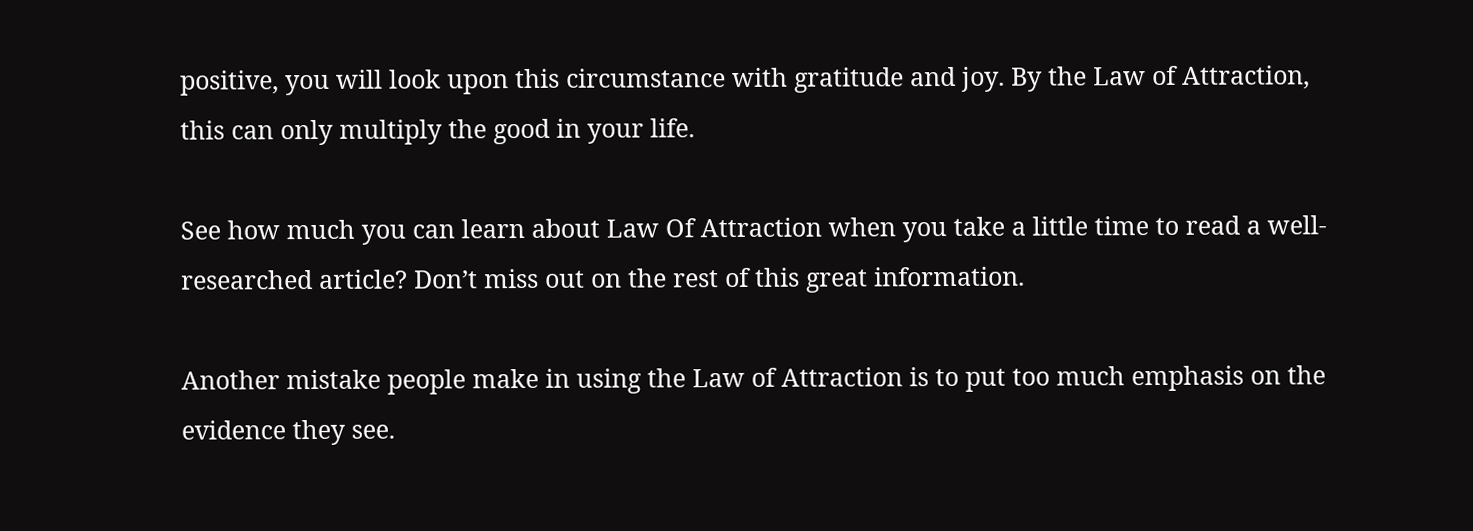positive, you will look upon this circumstance with gratitude and joy. By the Law of Attraction, this can only multiply the good in your life.

See how much you can learn about Law Of Attraction when you take a little time to read a well-researched article? Don’t miss out on the rest of this great information.

Another mistake people make in using the Law of Attraction is to put too much emphasis on the evidence they see.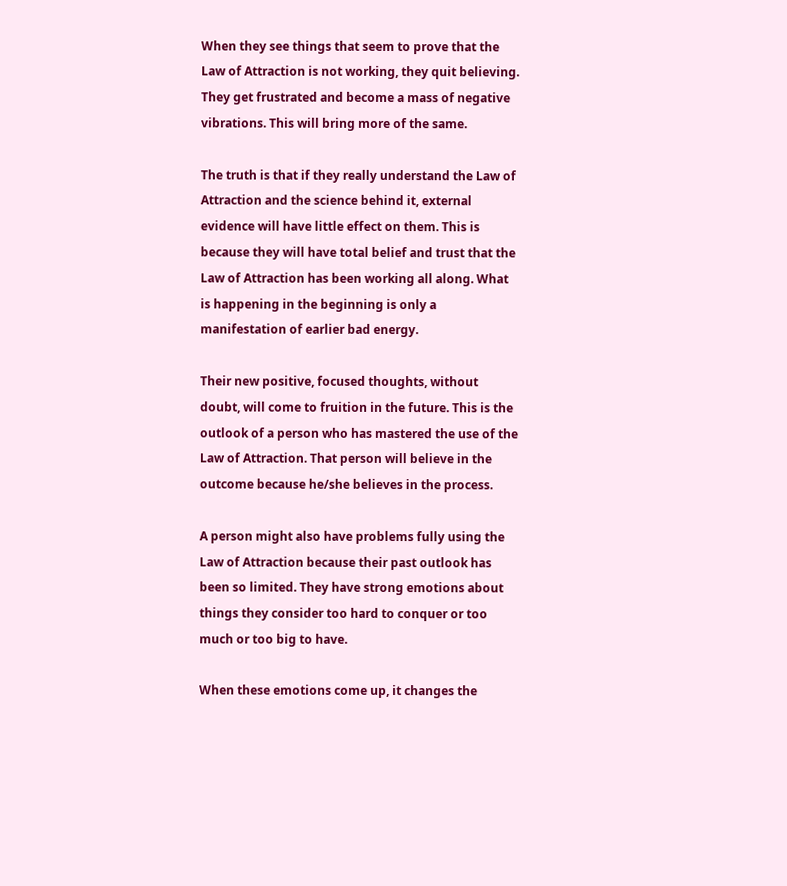When they see things that seem to prove that the Law of Attraction is not working, they quit believing. They get frustrated and become a mass of negative vibrations. This will bring more of the same.

The truth is that if they really understand the Law of Attraction and the science behind it, external evidence will have little effect on them. This is because they will have total belief and trust that the Law of Attraction has been working all along. What is happening in the beginning is only a manifestation of earlier bad energy.

Their new positive, focused thoughts, without doubt, will come to fruition in the future. This is the outlook of a person who has mastered the use of the Law of Attraction. That person will believe in the outcome because he/she believes in the process.

A person might also have problems fully using the Law of Attraction because their past outlook has been so limited. They have strong emotions about things they consider too hard to conquer or too much or too big to have.

When these emotions come up, it changes the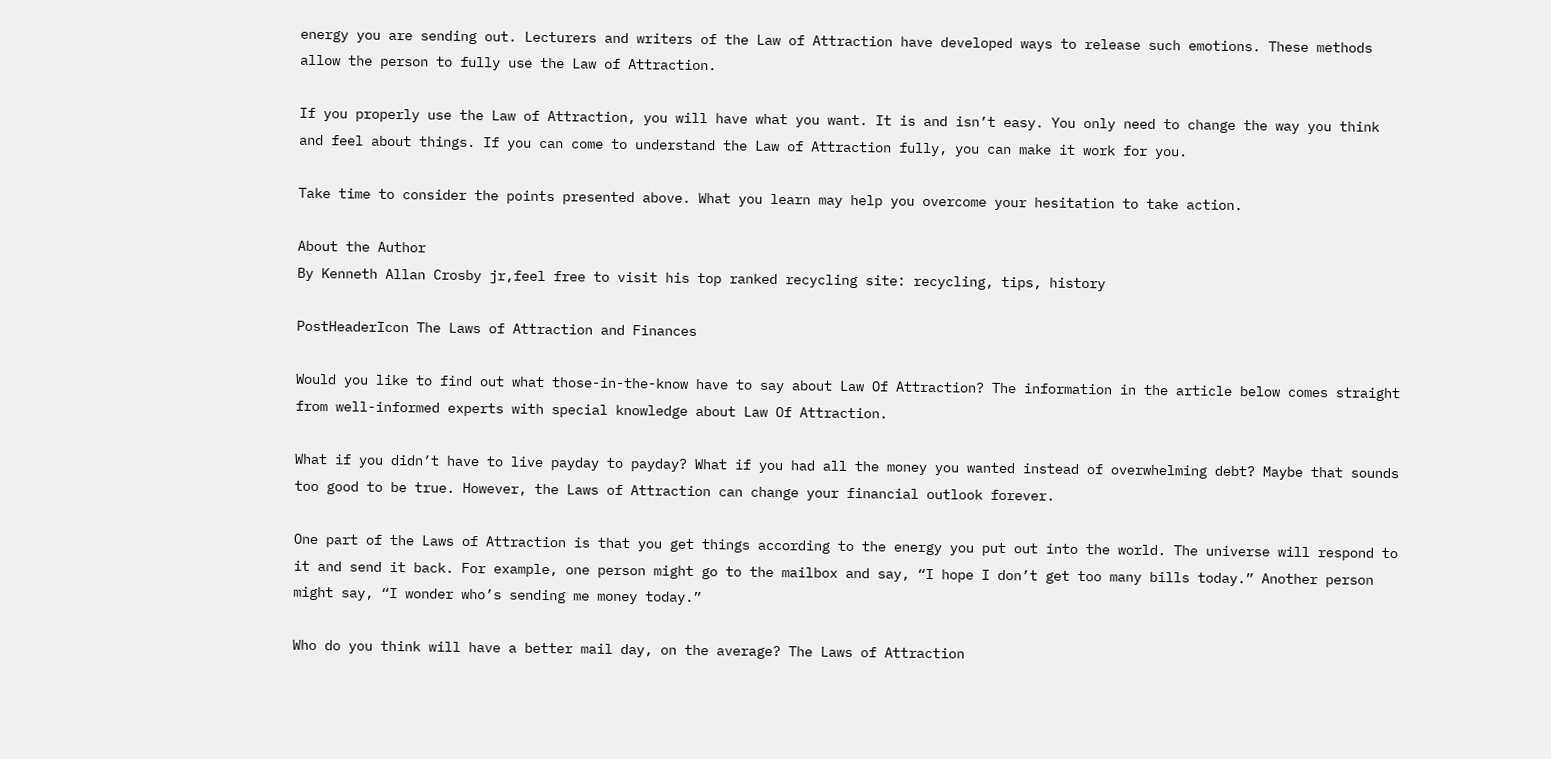energy you are sending out. Lecturers and writers of the Law of Attraction have developed ways to release such emotions. These methods allow the person to fully use the Law of Attraction.

If you properly use the Law of Attraction, you will have what you want. It is and isn’t easy. You only need to change the way you think and feel about things. If you can come to understand the Law of Attraction fully, you can make it work for you.

Take time to consider the points presented above. What you learn may help you overcome your hesitation to take action.

About the Author
By Kenneth Allan Crosby jr,feel free to visit his top ranked recycling site: recycling, tips, history

PostHeaderIcon The Laws of Attraction and Finances

Would you like to find out what those-in-the-know have to say about Law Of Attraction? The information in the article below comes straight from well-informed experts with special knowledge about Law Of Attraction.

What if you didn’t have to live payday to payday? What if you had all the money you wanted instead of overwhelming debt? Maybe that sounds too good to be true. However, the Laws of Attraction can change your financial outlook forever.

One part of the Laws of Attraction is that you get things according to the energy you put out into the world. The universe will respond to it and send it back. For example, one person might go to the mailbox and say, “I hope I don’t get too many bills today.” Another person might say, “I wonder who’s sending me money today.”

Who do you think will have a better mail day, on the average? The Laws of Attraction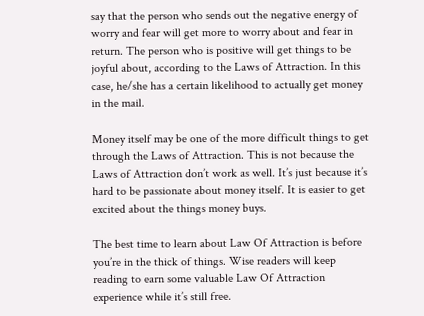say that the person who sends out the negative energy of worry and fear will get more to worry about and fear in return. The person who is positive will get things to be joyful about, according to the Laws of Attraction. In this case, he/she has a certain likelihood to actually get money in the mail.

Money itself may be one of the more difficult things to get through the Laws of Attraction. This is not because the Laws of Attraction don’t work as well. It’s just because it’s hard to be passionate about money itself. It is easier to get excited about the things money buys.

The best time to learn about Law Of Attraction is before you’re in the thick of things. Wise readers will keep reading to earn some valuable Law Of Attraction experience while it’s still free.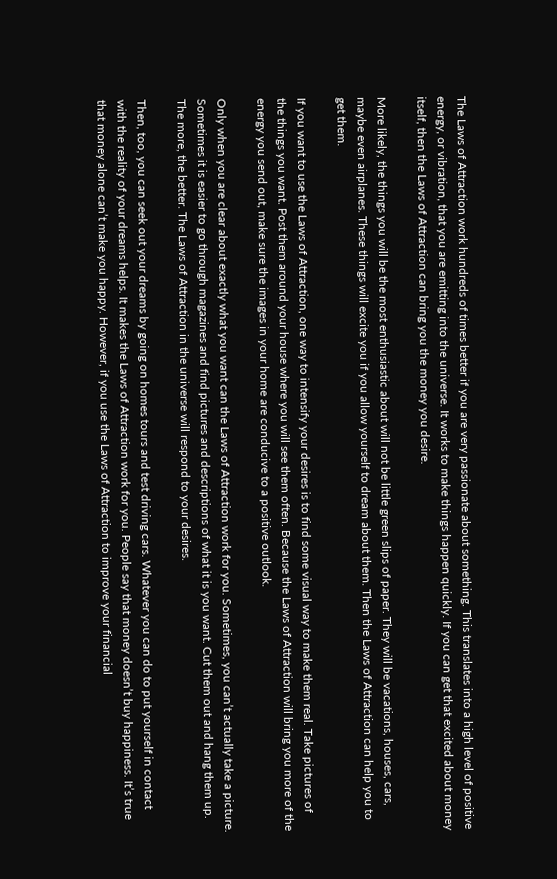The Laws of Attraction work hundreds of times better if you are very passionate about something. This translates into a high level of positive energy, or vibration, that you are emitting into the universe. It works to make things happen quickly. If you can get that excited about money itself, then the Laws of Attraction can bring you the money you desire.

More likely, the things you will be the most enthusiastic about will not be little green slips of paper. They will be vacations, houses, cars, maybe even airplanes. These things will excite you if you allow yourself to dream about them. Then the Laws of Attraction can help you to get them.

If you want to use the Laws of Attraction, one way to intensify your desires is to find some visual way to make them real. Take pictures of the things you want. Post them around your house where you will see them often. Because the Laws of Attraction will bring you more of the energy you send out, make sure the images in your home are conducive to a positive outlook.

Only when you are clear about exactly what you want can the Laws of Attraction work for you. Sometimes, you can’t actually take a picture. Sometimes it is easier to go through magazines and find pictures and descriptions of what it is you want. Cut them out and hang them up. The more, the better. The Laws of Attraction in the universe will respond to your desires.

Then, too, you can seek out your dreams by going on homes tours and test driving cars. Whatever you can do to put yourself in contact with the reality of your dreams helps. It makes the Laws of Attraction work for you. People say that money doesn’t buy happiness. It’s true that money alone can’t make you happy. However, if you use the Laws of Attraction to improve your financial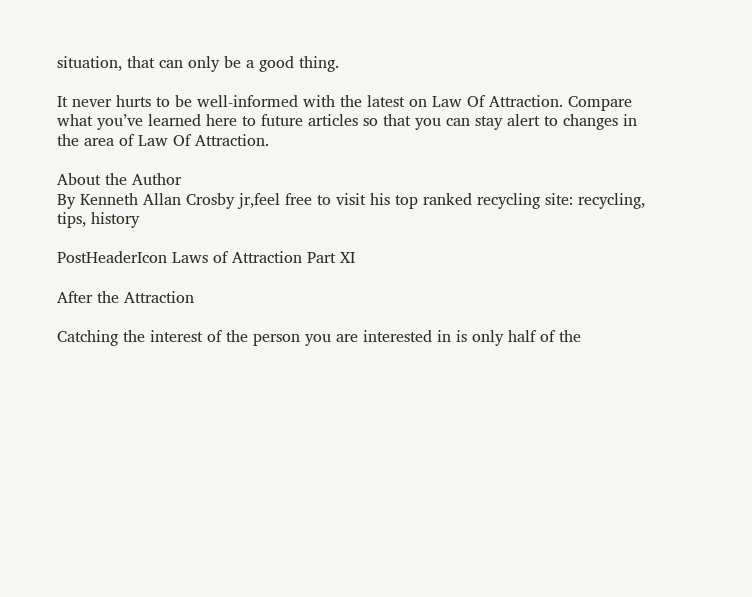situation, that can only be a good thing.

It never hurts to be well-informed with the latest on Law Of Attraction. Compare what you’ve learned here to future articles so that you can stay alert to changes in the area of Law Of Attraction.

About the Author
By Kenneth Allan Crosby jr,feel free to visit his top ranked recycling site: recycling, tips, history

PostHeaderIcon Laws of Attraction Part XI

After the Attraction

Catching the interest of the person you are interested in is only half of the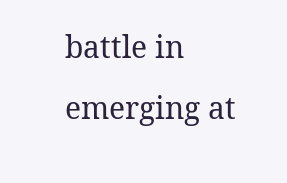battle in emerging at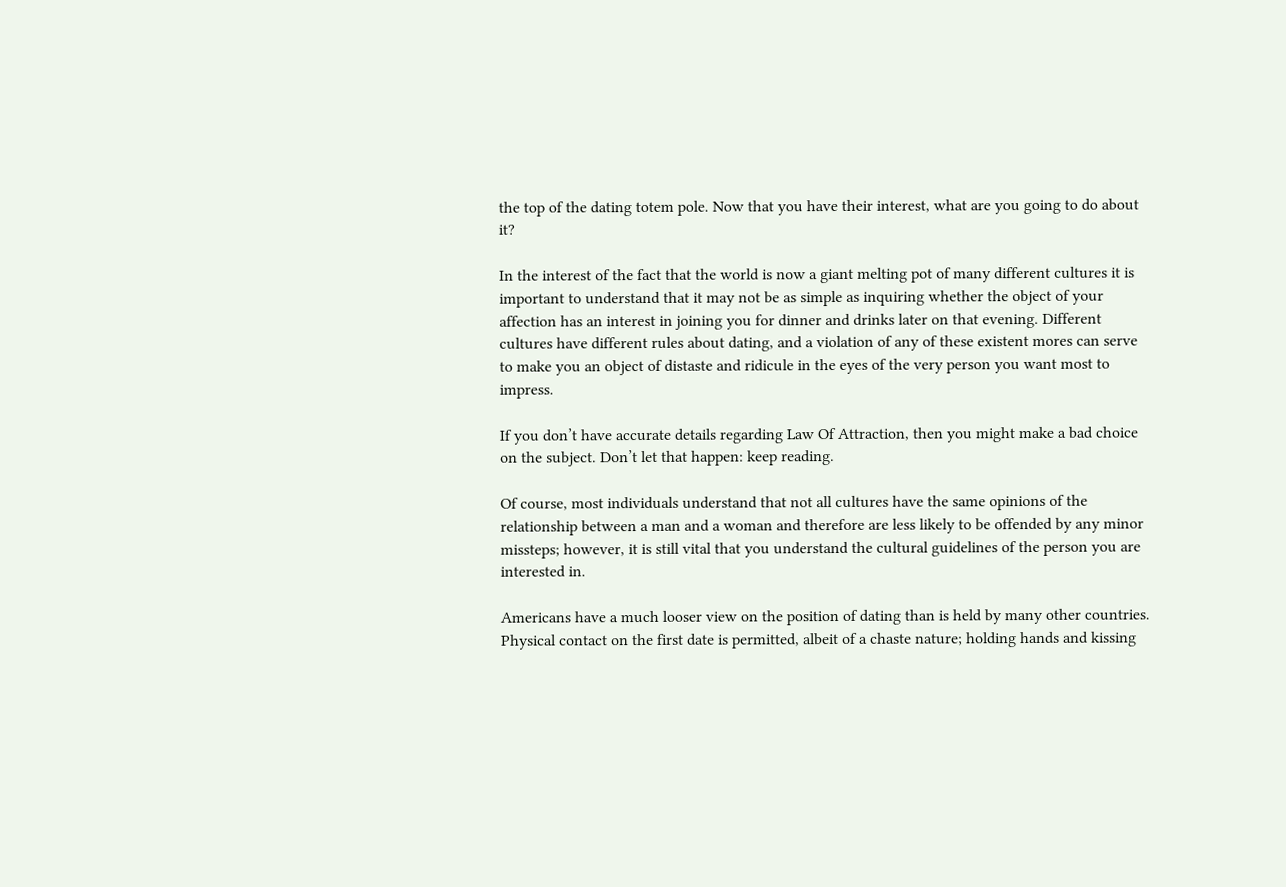the top of the dating totem pole. Now that you have their interest, what are you going to do about it?

In the interest of the fact that the world is now a giant melting pot of many different cultures it is important to understand that it may not be as simple as inquiring whether the object of your affection has an interest in joining you for dinner and drinks later on that evening. Different cultures have different rules about dating, and a violation of any of these existent mores can serve to make you an object of distaste and ridicule in the eyes of the very person you want most to impress.

If you don’t have accurate details regarding Law Of Attraction, then you might make a bad choice on the subject. Don’t let that happen: keep reading.

Of course, most individuals understand that not all cultures have the same opinions of the relationship between a man and a woman and therefore are less likely to be offended by any minor missteps; however, it is still vital that you understand the cultural guidelines of the person you are interested in.

Americans have a much looser view on the position of dating than is held by many other countries. Physical contact on the first date is permitted, albeit of a chaste nature; holding hands and kissing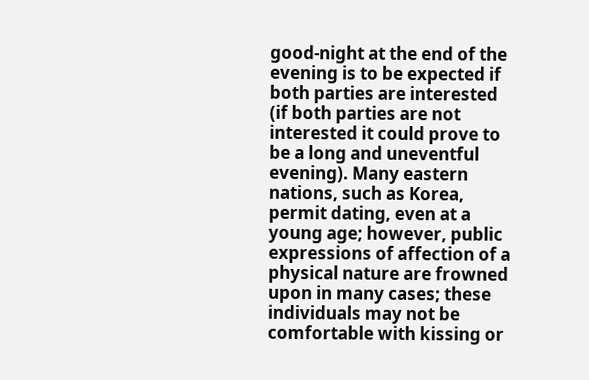good-night at the end of the evening is to be expected if both parties are interested (if both parties are not interested it could prove to be a long and uneventful evening). Many eastern nations, such as Korea, permit dating, even at a young age; however, public expressions of affection of a physical nature are frowned upon in many cases; these individuals may not be comfortable with kissing or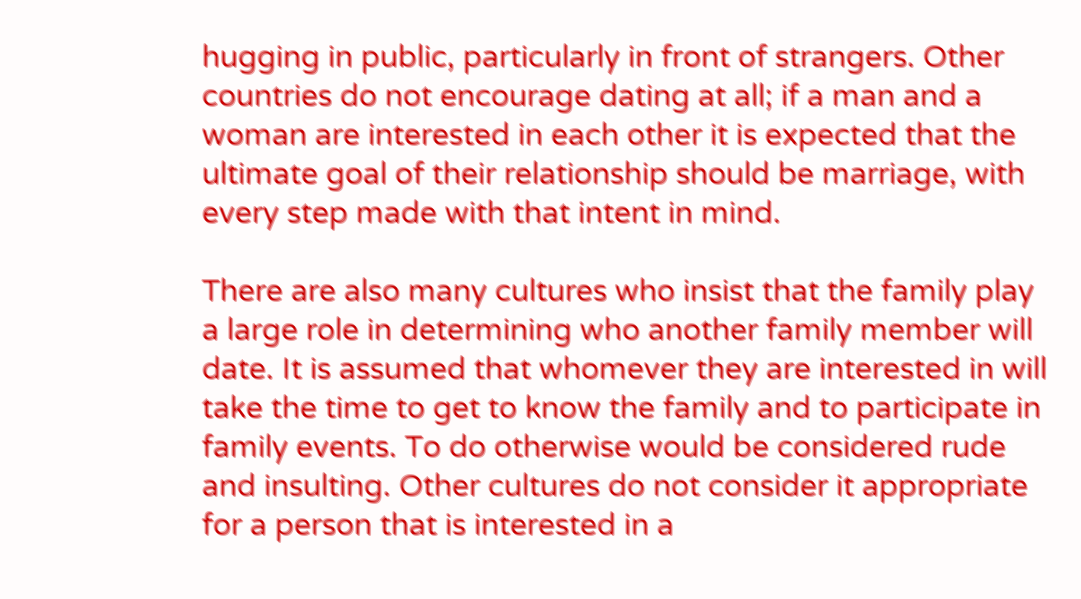hugging in public, particularly in front of strangers. Other countries do not encourage dating at all; if a man and a woman are interested in each other it is expected that the ultimate goal of their relationship should be marriage, with every step made with that intent in mind.

There are also many cultures who insist that the family play a large role in determining who another family member will date. It is assumed that whomever they are interested in will take the time to get to know the family and to participate in family events. To do otherwise would be considered rude and insulting. Other cultures do not consider it appropriate for a person that is interested in a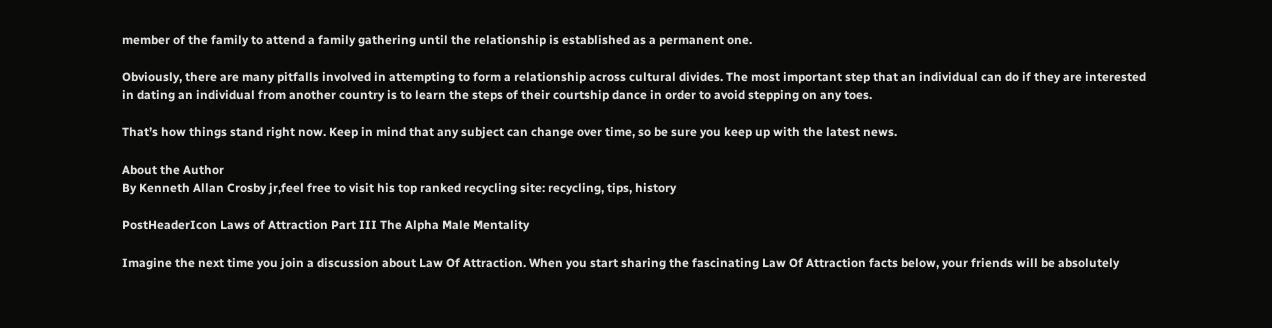member of the family to attend a family gathering until the relationship is established as a permanent one.

Obviously, there are many pitfalls involved in attempting to form a relationship across cultural divides. The most important step that an individual can do if they are interested in dating an individual from another country is to learn the steps of their courtship dance in order to avoid stepping on any toes.

That’s how things stand right now. Keep in mind that any subject can change over time, so be sure you keep up with the latest news.

About the Author
By Kenneth Allan Crosby jr,feel free to visit his top ranked recycling site: recycling, tips, history

PostHeaderIcon Laws of Attraction Part III The Alpha Male Mentality

Imagine the next time you join a discussion about Law Of Attraction. When you start sharing the fascinating Law Of Attraction facts below, your friends will be absolutely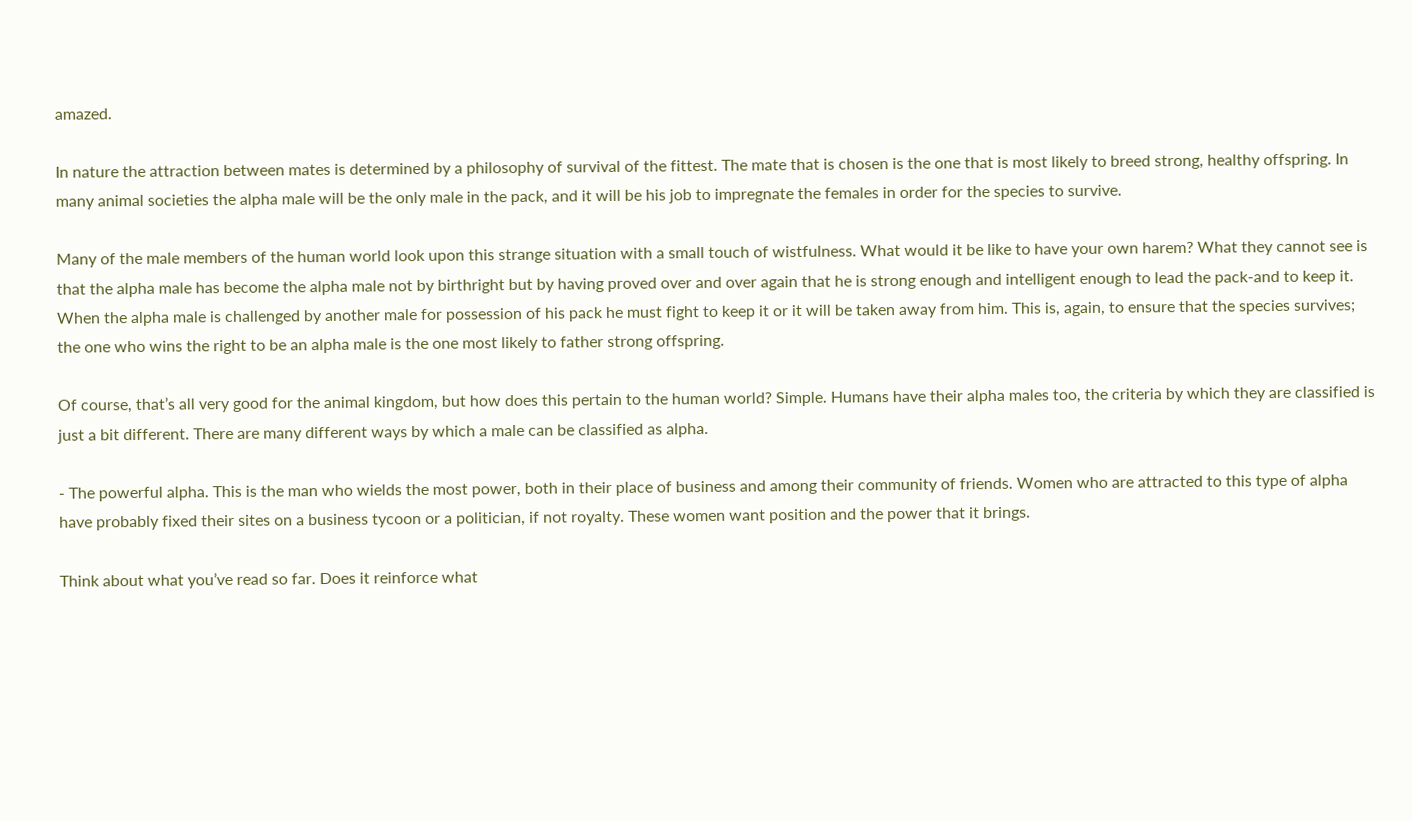amazed.

In nature the attraction between mates is determined by a philosophy of survival of the fittest. The mate that is chosen is the one that is most likely to breed strong, healthy offspring. In many animal societies the alpha male will be the only male in the pack, and it will be his job to impregnate the females in order for the species to survive.

Many of the male members of the human world look upon this strange situation with a small touch of wistfulness. What would it be like to have your own harem? What they cannot see is that the alpha male has become the alpha male not by birthright but by having proved over and over again that he is strong enough and intelligent enough to lead the pack-and to keep it. When the alpha male is challenged by another male for possession of his pack he must fight to keep it or it will be taken away from him. This is, again, to ensure that the species survives; the one who wins the right to be an alpha male is the one most likely to father strong offspring.

Of course, that’s all very good for the animal kingdom, but how does this pertain to the human world? Simple. Humans have their alpha males too, the criteria by which they are classified is just a bit different. There are many different ways by which a male can be classified as alpha.

- The powerful alpha. This is the man who wields the most power, both in their place of business and among their community of friends. Women who are attracted to this type of alpha have probably fixed their sites on a business tycoon or a politician, if not royalty. These women want position and the power that it brings.

Think about what you’ve read so far. Does it reinforce what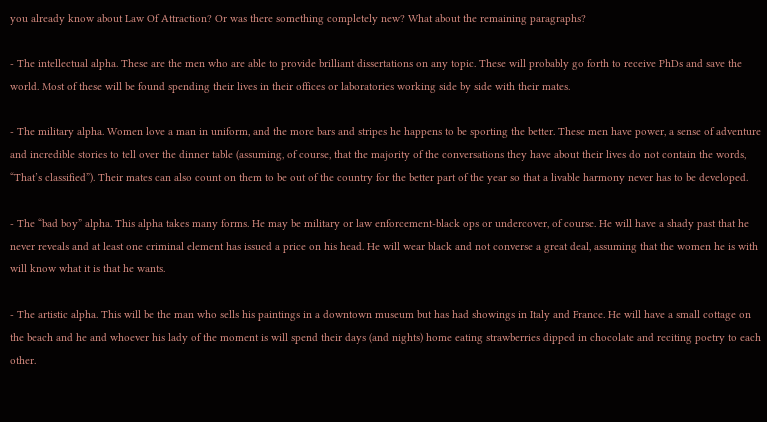you already know about Law Of Attraction? Or was there something completely new? What about the remaining paragraphs?

- The intellectual alpha. These are the men who are able to provide brilliant dissertations on any topic. These will probably go forth to receive PhDs and save the world. Most of these will be found spending their lives in their offices or laboratories working side by side with their mates.

- The military alpha. Women love a man in uniform, and the more bars and stripes he happens to be sporting the better. These men have power, a sense of adventure and incredible stories to tell over the dinner table (assuming, of course, that the majority of the conversations they have about their lives do not contain the words, “That’s classified”). Their mates can also count on them to be out of the country for the better part of the year so that a livable harmony never has to be developed.

- The “bad boy” alpha. This alpha takes many forms. He may be military or law enforcement-black ops or undercover, of course. He will have a shady past that he never reveals and at least one criminal element has issued a price on his head. He will wear black and not converse a great deal, assuming that the women he is with will know what it is that he wants.

- The artistic alpha. This will be the man who sells his paintings in a downtown museum but has had showings in Italy and France. He will have a small cottage on the beach and he and whoever his lady of the moment is will spend their days (and nights) home eating strawberries dipped in chocolate and reciting poetry to each other.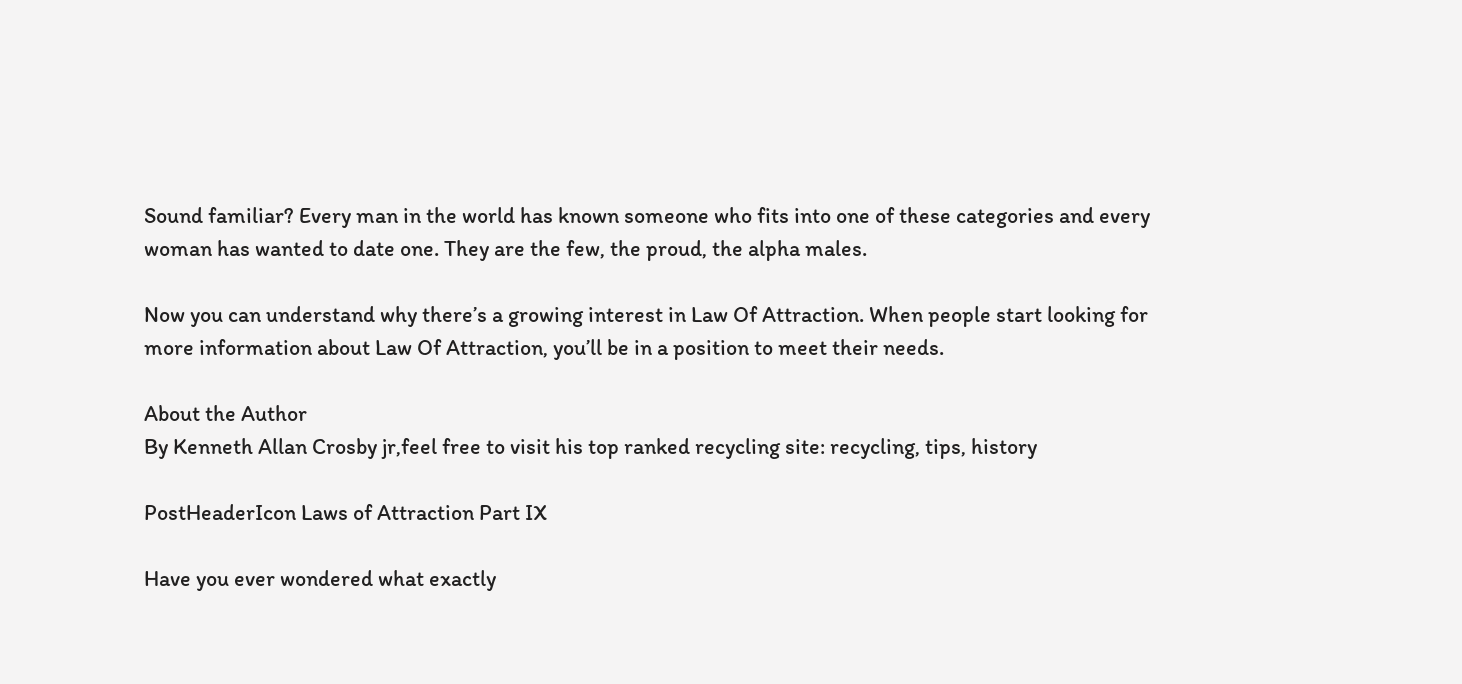Sound familiar? Every man in the world has known someone who fits into one of these categories and every woman has wanted to date one. They are the few, the proud, the alpha males.

Now you can understand why there’s a growing interest in Law Of Attraction. When people start looking for more information about Law Of Attraction, you’ll be in a position to meet their needs.

About the Author
By Kenneth Allan Crosby jr,feel free to visit his top ranked recycling site: recycling, tips, history

PostHeaderIcon Laws of Attraction Part IX

Have you ever wondered what exactly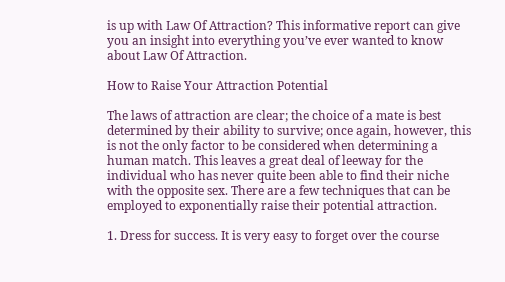is up with Law Of Attraction? This informative report can give you an insight into everything you’ve ever wanted to know about Law Of Attraction.

How to Raise Your Attraction Potential

The laws of attraction are clear; the choice of a mate is best determined by their ability to survive; once again, however, this is not the only factor to be considered when determining a human match. This leaves a great deal of leeway for the individual who has never quite been able to find their niche with the opposite sex. There are a few techniques that can be employed to exponentially raise their potential attraction.

1. Dress for success. It is very easy to forget over the course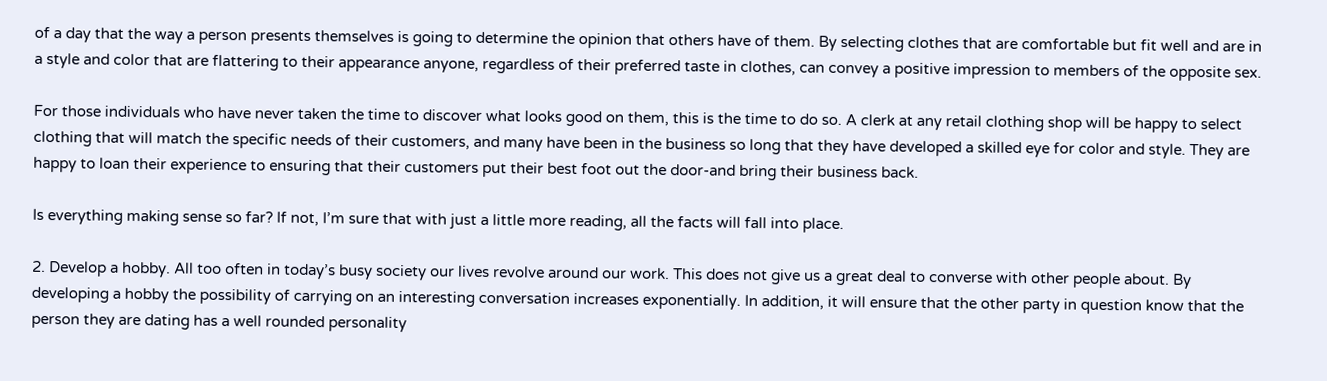of a day that the way a person presents themselves is going to determine the opinion that others have of them. By selecting clothes that are comfortable but fit well and are in a style and color that are flattering to their appearance anyone, regardless of their preferred taste in clothes, can convey a positive impression to members of the opposite sex.

For those individuals who have never taken the time to discover what looks good on them, this is the time to do so. A clerk at any retail clothing shop will be happy to select clothing that will match the specific needs of their customers, and many have been in the business so long that they have developed a skilled eye for color and style. They are happy to loan their experience to ensuring that their customers put their best foot out the door-and bring their business back.

Is everything making sense so far? If not, I’m sure that with just a little more reading, all the facts will fall into place.

2. Develop a hobby. All too often in today’s busy society our lives revolve around our work. This does not give us a great deal to converse with other people about. By developing a hobby the possibility of carrying on an interesting conversation increases exponentially. In addition, it will ensure that the other party in question know that the person they are dating has a well rounded personality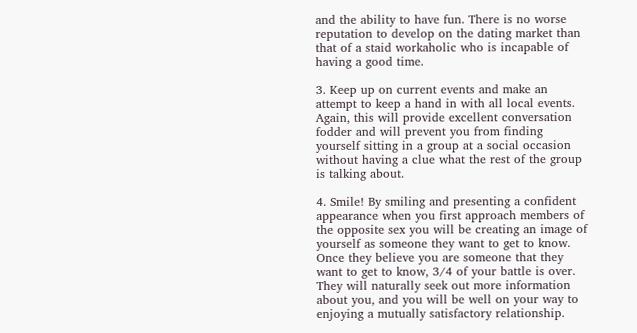and the ability to have fun. There is no worse reputation to develop on the dating market than that of a staid workaholic who is incapable of having a good time.

3. Keep up on current events and make an attempt to keep a hand in with all local events. Again, this will provide excellent conversation fodder and will prevent you from finding yourself sitting in a group at a social occasion without having a clue what the rest of the group is talking about.

4. Smile! By smiling and presenting a confident appearance when you first approach members of the opposite sex you will be creating an image of yourself as someone they want to get to know. Once they believe you are someone that they want to get to know, 3/4 of your battle is over. They will naturally seek out more information about you, and you will be well on your way to enjoying a mutually satisfactory relationship.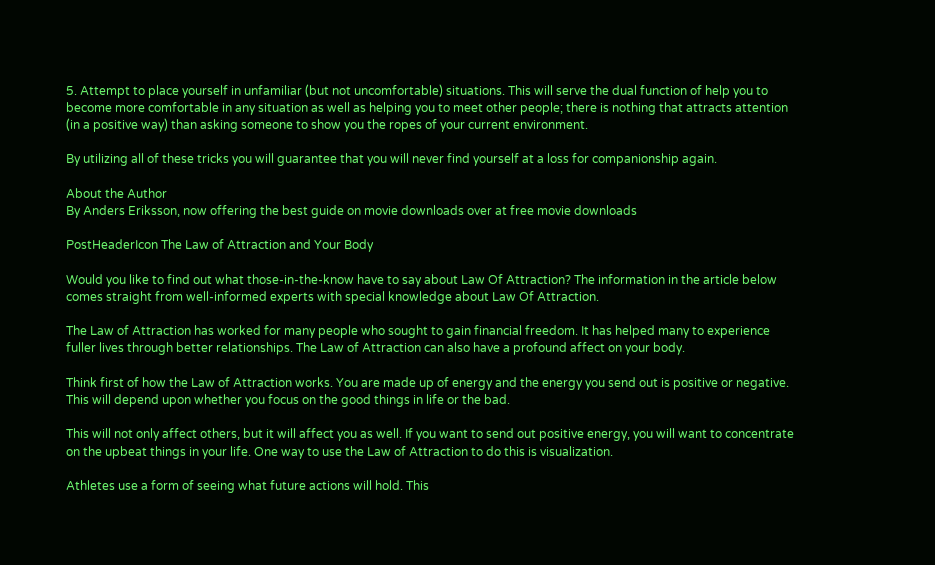5. Attempt to place yourself in unfamiliar (but not uncomfortable) situations. This will serve the dual function of help you to become more comfortable in any situation as well as helping you to meet other people; there is nothing that attracts attention (in a positive way) than asking someone to show you the ropes of your current environment.

By utilizing all of these tricks you will guarantee that you will never find yourself at a loss for companionship again.

About the Author
By Anders Eriksson, now offering the best guide on movie downloads over at free movie downloads

PostHeaderIcon The Law of Attraction and Your Body

Would you like to find out what those-in-the-know have to say about Law Of Attraction? The information in the article below comes straight from well-informed experts with special knowledge about Law Of Attraction.

The Law of Attraction has worked for many people who sought to gain financial freedom. It has helped many to experience fuller lives through better relationships. The Law of Attraction can also have a profound affect on your body.

Think first of how the Law of Attraction works. You are made up of energy and the energy you send out is positive or negative. This will depend upon whether you focus on the good things in life or the bad.

This will not only affect others, but it will affect you as well. If you want to send out positive energy, you will want to concentrate on the upbeat things in your life. One way to use the Law of Attraction to do this is visualization.

Athletes use a form of seeing what future actions will hold. This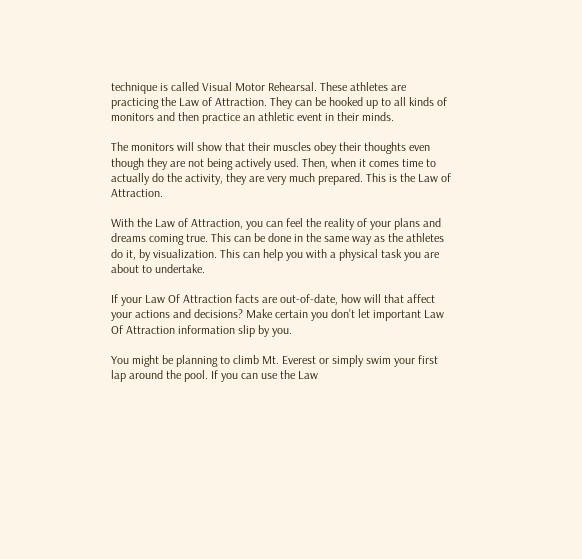technique is called Visual Motor Rehearsal. These athletes are practicing the Law of Attraction. They can be hooked up to all kinds of monitors and then practice an athletic event in their minds.

The monitors will show that their muscles obey their thoughts even though they are not being actively used. Then, when it comes time to actually do the activity, they are very much prepared. This is the Law of Attraction.

With the Law of Attraction, you can feel the reality of your plans and dreams coming true. This can be done in the same way as the athletes do it, by visualization. This can help you with a physical task you are about to undertake.

If your Law Of Attraction facts are out-of-date, how will that affect your actions and decisions? Make certain you don’t let important Law Of Attraction information slip by you.

You might be planning to climb Mt. Everest or simply swim your first lap around the pool. If you can use the Law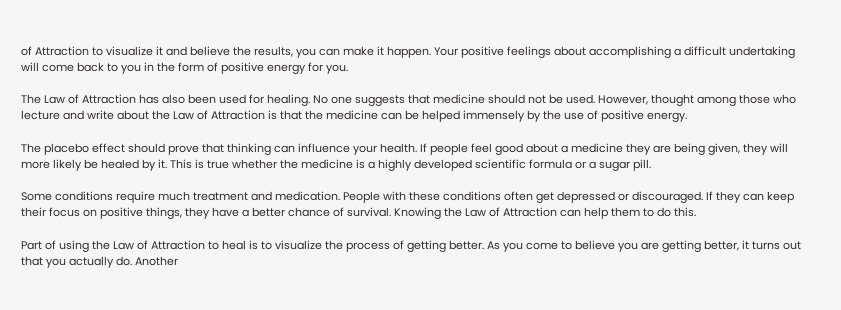of Attraction to visualize it and believe the results, you can make it happen. Your positive feelings about accomplishing a difficult undertaking will come back to you in the form of positive energy for you.

The Law of Attraction has also been used for healing. No one suggests that medicine should not be used. However, thought among those who lecture and write about the Law of Attraction is that the medicine can be helped immensely by the use of positive energy.

The placebo effect should prove that thinking can influence your health. If people feel good about a medicine they are being given, they will more likely be healed by it. This is true whether the medicine is a highly developed scientific formula or a sugar pill.

Some conditions require much treatment and medication. People with these conditions often get depressed or discouraged. If they can keep their focus on positive things, they have a better chance of survival. Knowing the Law of Attraction can help them to do this.

Part of using the Law of Attraction to heal is to visualize the process of getting better. As you come to believe you are getting better, it turns out that you actually do. Another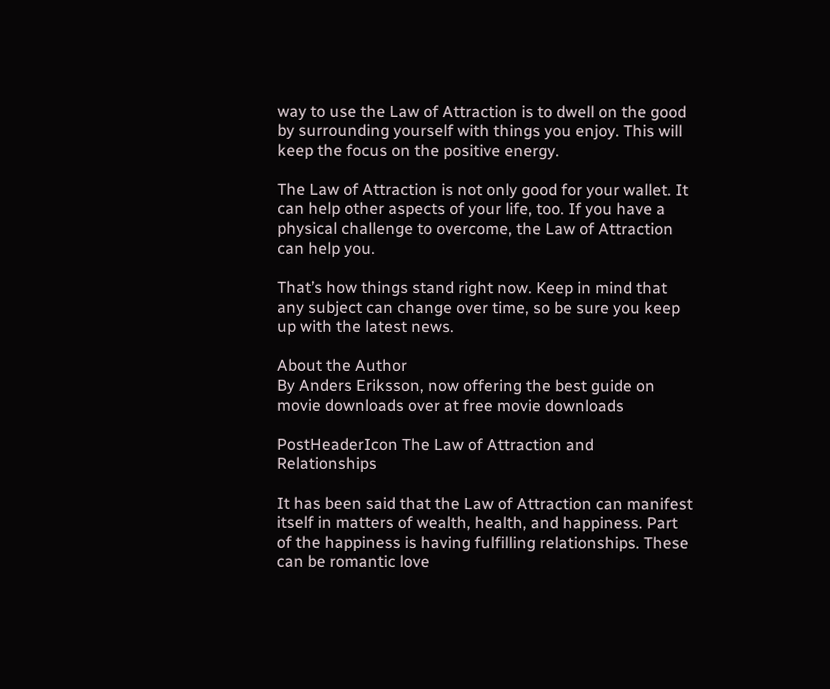way to use the Law of Attraction is to dwell on the good by surrounding yourself with things you enjoy. This will keep the focus on the positive energy.

The Law of Attraction is not only good for your wallet. It can help other aspects of your life, too. If you have a physical challenge to overcome, the Law of Attraction can help you.

That’s how things stand right now. Keep in mind that any subject can change over time, so be sure you keep up with the latest news.

About the Author
By Anders Eriksson, now offering the best guide on movie downloads over at free movie downloads

PostHeaderIcon The Law of Attraction and Relationships

It has been said that the Law of Attraction can manifest itself in matters of wealth, health, and happiness. Part of the happiness is having fulfilling relationships. These can be romantic love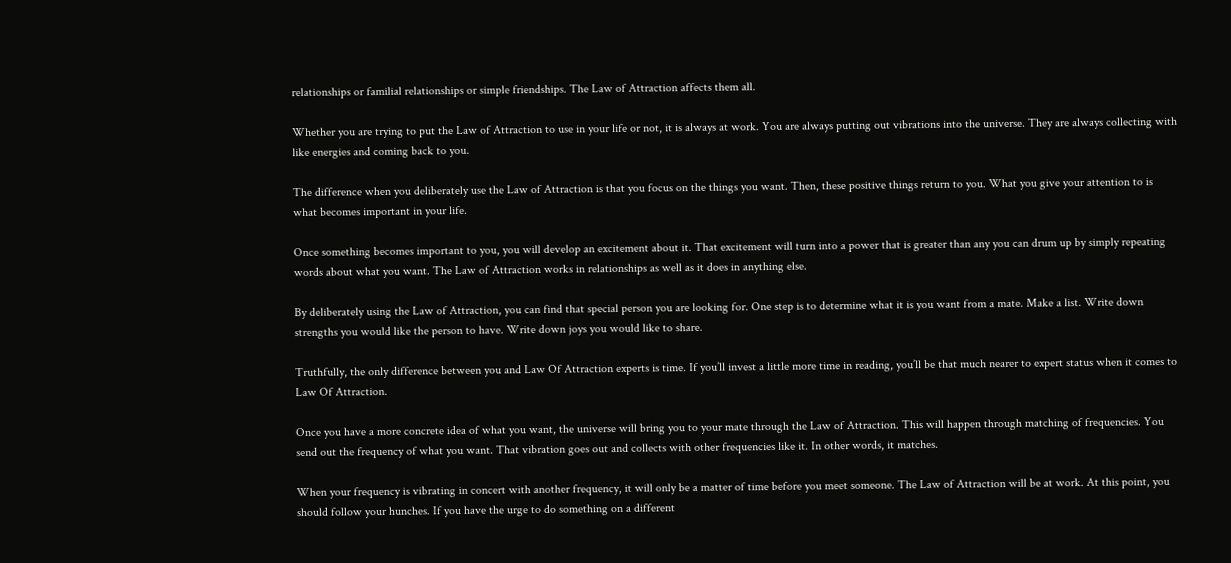relationships or familial relationships or simple friendships. The Law of Attraction affects them all.

Whether you are trying to put the Law of Attraction to use in your life or not, it is always at work. You are always putting out vibrations into the universe. They are always collecting with like energies and coming back to you.

The difference when you deliberately use the Law of Attraction is that you focus on the things you want. Then, these positive things return to you. What you give your attention to is what becomes important in your life.

Once something becomes important to you, you will develop an excitement about it. That excitement will turn into a power that is greater than any you can drum up by simply repeating words about what you want. The Law of Attraction works in relationships as well as it does in anything else.

By deliberately using the Law of Attraction, you can find that special person you are looking for. One step is to determine what it is you want from a mate. Make a list. Write down strengths you would like the person to have. Write down joys you would like to share.

Truthfully, the only difference between you and Law Of Attraction experts is time. If you’ll invest a little more time in reading, you’ll be that much nearer to expert status when it comes to Law Of Attraction.

Once you have a more concrete idea of what you want, the universe will bring you to your mate through the Law of Attraction. This will happen through matching of frequencies. You send out the frequency of what you want. That vibration goes out and collects with other frequencies like it. In other words, it matches.

When your frequency is vibrating in concert with another frequency, it will only be a matter of time before you meet someone. The Law of Attraction will be at work. At this point, you should follow your hunches. If you have the urge to do something on a different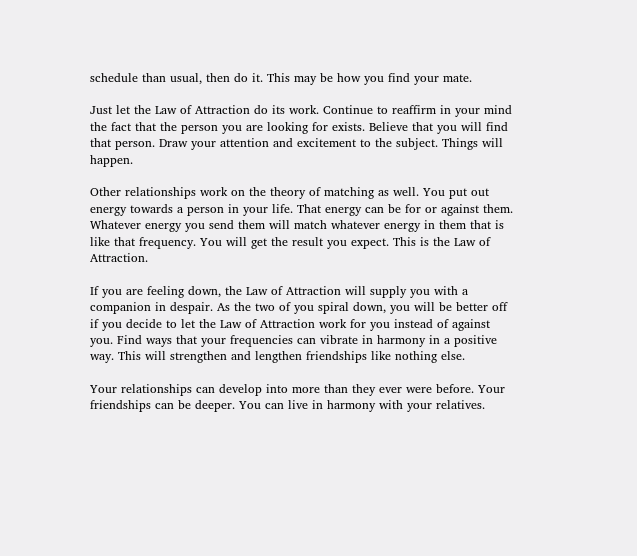schedule than usual, then do it. This may be how you find your mate.

Just let the Law of Attraction do its work. Continue to reaffirm in your mind the fact that the person you are looking for exists. Believe that you will find that person. Draw your attention and excitement to the subject. Things will happen.

Other relationships work on the theory of matching as well. You put out energy towards a person in your life. That energy can be for or against them. Whatever energy you send them will match whatever energy in them that is like that frequency. You will get the result you expect. This is the Law of Attraction.

If you are feeling down, the Law of Attraction will supply you with a companion in despair. As the two of you spiral down, you will be better off if you decide to let the Law of Attraction work for you instead of against you. Find ways that your frequencies can vibrate in harmony in a positive way. This will strengthen and lengthen friendships like nothing else.

Your relationships can develop into more than they ever were before. Your friendships can be deeper. You can live in harmony with your relatives.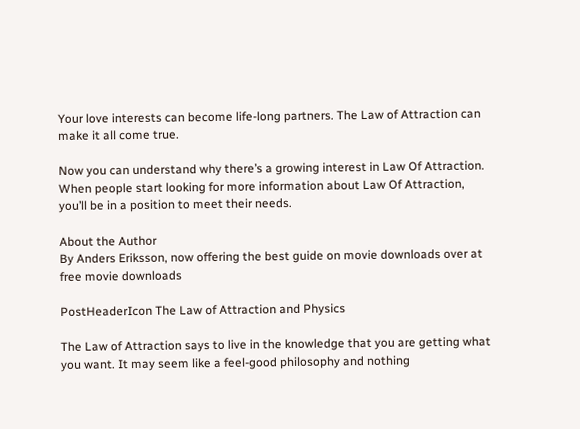Your love interests can become life-long partners. The Law of Attraction can make it all come true.

Now you can understand why there’s a growing interest in Law Of Attraction. When people start looking for more information about Law Of Attraction, you’ll be in a position to meet their needs.

About the Author
By Anders Eriksson, now offering the best guide on movie downloads over at free movie downloads

PostHeaderIcon The Law of Attraction and Physics

The Law of Attraction says to live in the knowledge that you are getting what you want. It may seem like a feel-good philosophy and nothing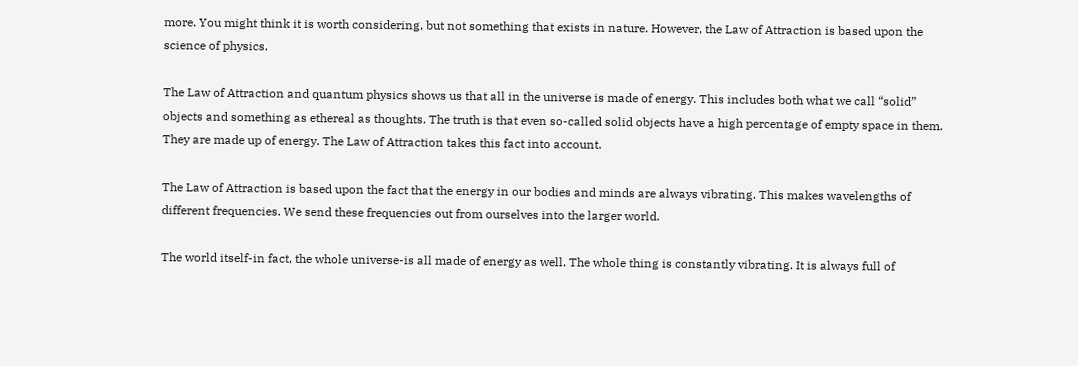more. You might think it is worth considering, but not something that exists in nature. However, the Law of Attraction is based upon the science of physics.

The Law of Attraction and quantum physics shows us that all in the universe is made of energy. This includes both what we call “solid” objects and something as ethereal as thoughts. The truth is that even so-called solid objects have a high percentage of empty space in them. They are made up of energy. The Law of Attraction takes this fact into account.

The Law of Attraction is based upon the fact that the energy in our bodies and minds are always vibrating. This makes wavelengths of different frequencies. We send these frequencies out from ourselves into the larger world.

The world itself-in fact, the whole universe-is all made of energy as well. The whole thing is constantly vibrating. It is always full of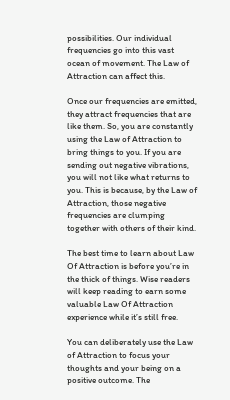possibilities. Our individual frequencies go into this vast ocean of movement. The Law of Attraction can affect this.

Once our frequencies are emitted, they attract frequencies that are like them. So, you are constantly using the Law of Attraction to bring things to you. If you are sending out negative vibrations, you will not like what returns to you. This is because, by the Law of Attraction, those negative frequencies are clumping together with others of their kind.

The best time to learn about Law Of Attraction is before you’re in the thick of things. Wise readers will keep reading to earn some valuable Law Of Attraction experience while it’s still free.

You can deliberately use the Law of Attraction to focus your thoughts and your being on a positive outcome. The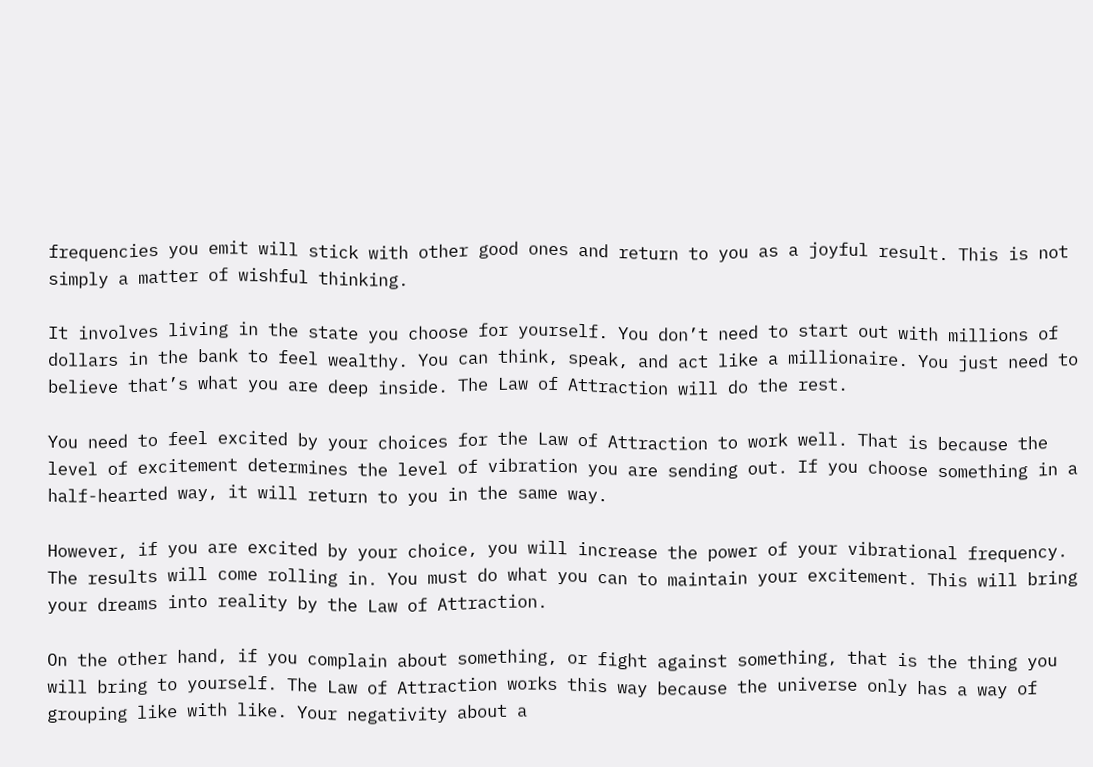frequencies you emit will stick with other good ones and return to you as a joyful result. This is not simply a matter of wishful thinking.

It involves living in the state you choose for yourself. You don’t need to start out with millions of dollars in the bank to feel wealthy. You can think, speak, and act like a millionaire. You just need to believe that’s what you are deep inside. The Law of Attraction will do the rest.

You need to feel excited by your choices for the Law of Attraction to work well. That is because the level of excitement determines the level of vibration you are sending out. If you choose something in a half-hearted way, it will return to you in the same way.

However, if you are excited by your choice, you will increase the power of your vibrational frequency. The results will come rolling in. You must do what you can to maintain your excitement. This will bring your dreams into reality by the Law of Attraction.

On the other hand, if you complain about something, or fight against something, that is the thing you will bring to yourself. The Law of Attraction works this way because the universe only has a way of grouping like with like. Your negativity about a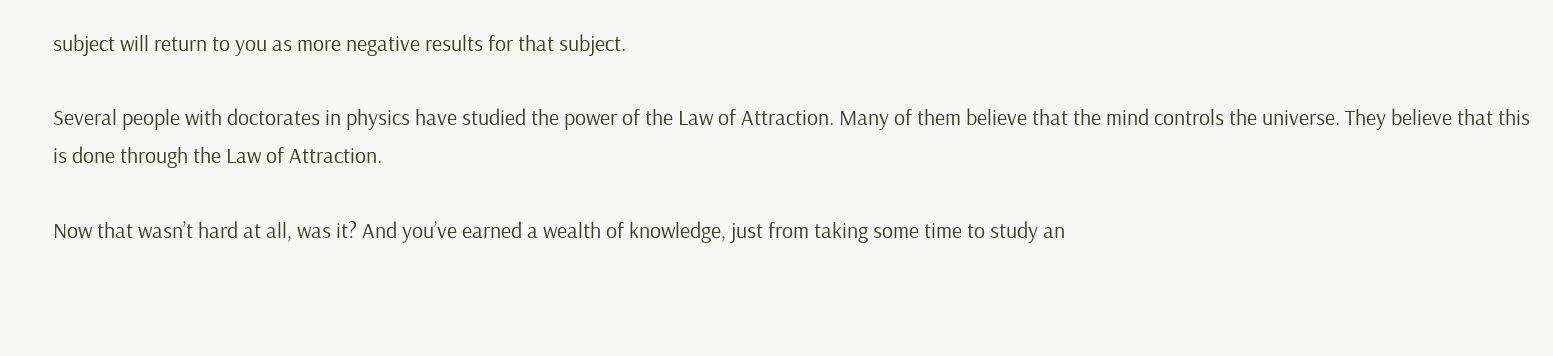subject will return to you as more negative results for that subject.

Several people with doctorates in physics have studied the power of the Law of Attraction. Many of them believe that the mind controls the universe. They believe that this is done through the Law of Attraction.

Now that wasn’t hard at all, was it? And you’ve earned a wealth of knowledge, just from taking some time to study an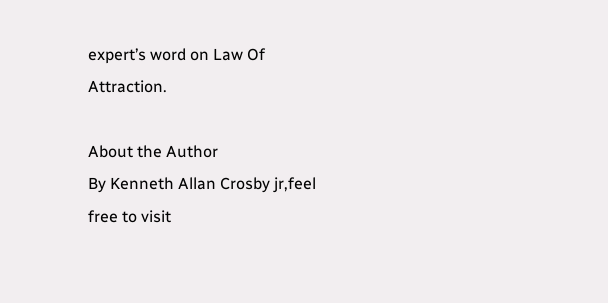expert’s word on Law Of Attraction.

About the Author
By Kenneth Allan Crosby jr,feel free to visit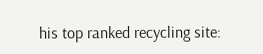his top ranked recycling site: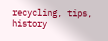recycling, tips, history